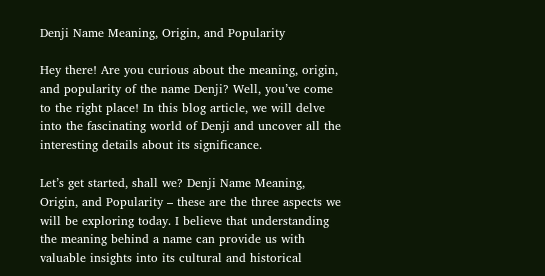Denji Name Meaning, Origin, and Popularity

Hey there! Are you curious about the meaning, origin, and popularity of the name Denji? Well, you’ve come to the right place! In this blog article, we will delve into the fascinating world of Denji and uncover all the interesting details about its significance.

Let’s get started, shall we? Denji Name Meaning, Origin, and Popularity – these are the three aspects we will be exploring today. I believe that understanding the meaning behind a name can provide us with valuable insights into its cultural and historical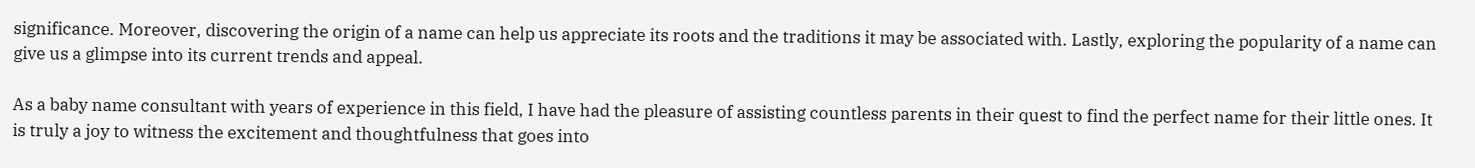significance. Moreover, discovering the origin of a name can help us appreciate its roots and the traditions it may be associated with. Lastly, exploring the popularity of a name can give us a glimpse into its current trends and appeal.

As a baby name consultant with years of experience in this field, I have had the pleasure of assisting countless parents in their quest to find the perfect name for their little ones. It is truly a joy to witness the excitement and thoughtfulness that goes into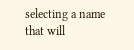selecting a name that will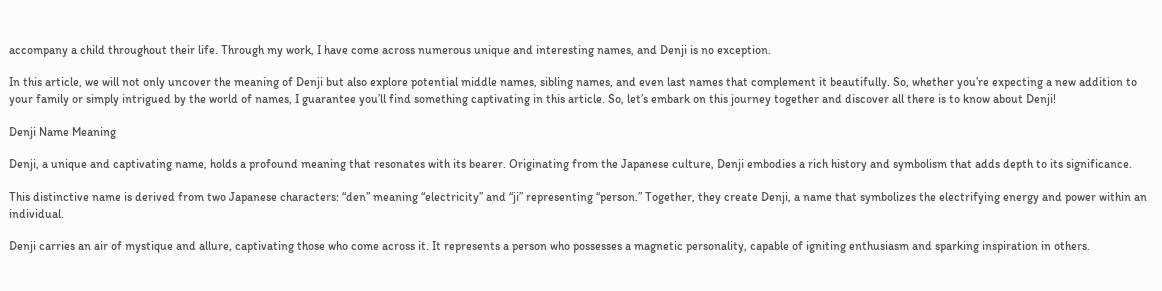accompany a child throughout their life. Through my work, I have come across numerous unique and interesting names, and Denji is no exception.

In this article, we will not only uncover the meaning of Denji but also explore potential middle names, sibling names, and even last names that complement it beautifully. So, whether you’re expecting a new addition to your family or simply intrigued by the world of names, I guarantee you’ll find something captivating in this article. So, let’s embark on this journey together and discover all there is to know about Denji!

Denji Name Meaning

Denji, a unique and captivating name, holds a profound meaning that resonates with its bearer. Originating from the Japanese culture, Denji embodies a rich history and symbolism that adds depth to its significance.

This distinctive name is derived from two Japanese characters: “den” meaning “electricity” and “ji” representing “person.” Together, they create Denji, a name that symbolizes the electrifying energy and power within an individual.

Denji carries an air of mystique and allure, captivating those who come across it. It represents a person who possesses a magnetic personality, capable of igniting enthusiasm and sparking inspiration in others.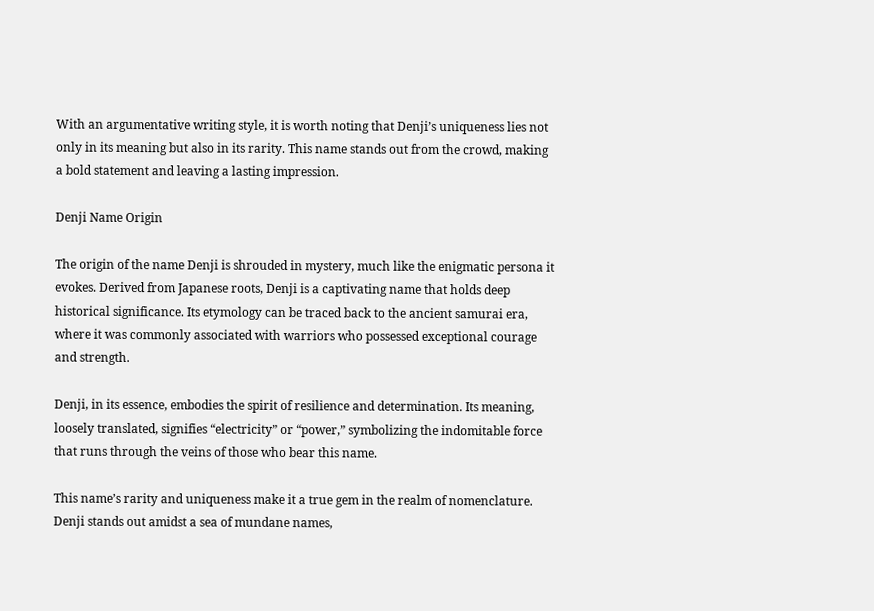With an argumentative writing style, it is worth noting that Denji’s uniqueness lies not only in its meaning but also in its rarity. This name stands out from the crowd, making a bold statement and leaving a lasting impression.

Denji Name Origin

The origin of the name Denji is shrouded in mystery, much like the enigmatic persona it evokes. Derived from Japanese roots, Denji is a captivating name that holds deep historical significance. Its etymology can be traced back to the ancient samurai era, where it was commonly associated with warriors who possessed exceptional courage and strength.

Denji, in its essence, embodies the spirit of resilience and determination. Its meaning, loosely translated, signifies “electricity” or “power,” symbolizing the indomitable force that runs through the veins of those who bear this name.

This name’s rarity and uniqueness make it a true gem in the realm of nomenclature. Denji stands out amidst a sea of mundane names,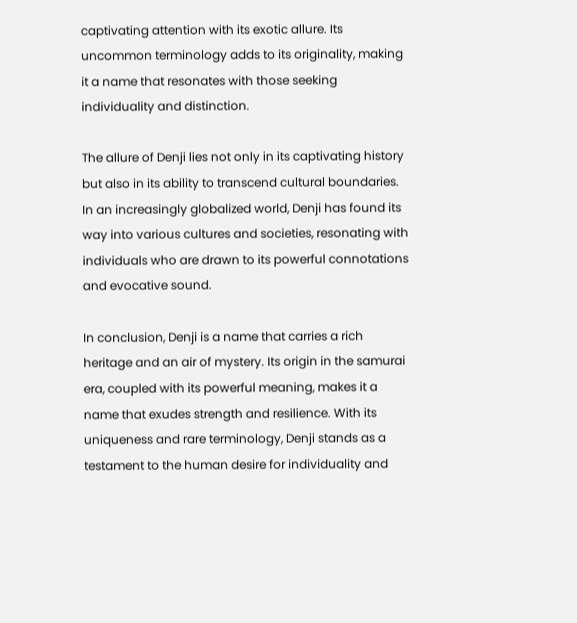captivating attention with its exotic allure. Its uncommon terminology adds to its originality, making it a name that resonates with those seeking individuality and distinction.

The allure of Denji lies not only in its captivating history but also in its ability to transcend cultural boundaries. In an increasingly globalized world, Denji has found its way into various cultures and societies, resonating with individuals who are drawn to its powerful connotations and evocative sound.

In conclusion, Denji is a name that carries a rich heritage and an air of mystery. Its origin in the samurai era, coupled with its powerful meaning, makes it a name that exudes strength and resilience. With its uniqueness and rare terminology, Denji stands as a testament to the human desire for individuality and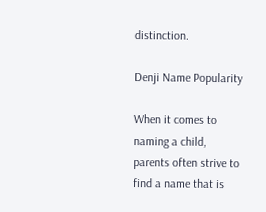distinction.

Denji Name Popularity

When it comes to naming a child, parents often strive to find a name that is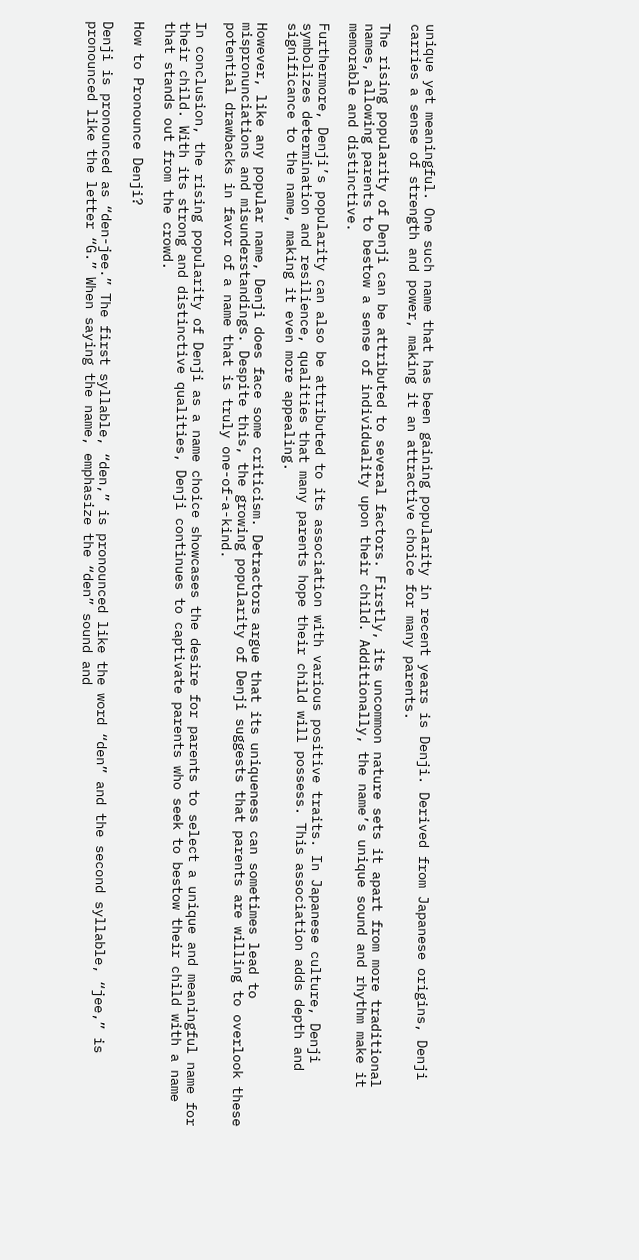unique yet meaningful. One such name that has been gaining popularity in recent years is Denji. Derived from Japanese origins, Denji carries a sense of strength and power, making it an attractive choice for many parents.

The rising popularity of Denji can be attributed to several factors. Firstly, its uncommon nature sets it apart from more traditional names, allowing parents to bestow a sense of individuality upon their child. Additionally, the name’s unique sound and rhythm make it memorable and distinctive.

Furthermore, Denji’s popularity can also be attributed to its association with various positive traits. In Japanese culture, Denji symbolizes determination and resilience, qualities that many parents hope their child will possess. This association adds depth and significance to the name, making it even more appealing.

However, like any popular name, Denji does face some criticism. Detractors argue that its uniqueness can sometimes lead to mispronunciations and misunderstandings. Despite this, the growing popularity of Denji suggests that parents are willing to overlook these potential drawbacks in favor of a name that is truly one-of-a-kind.

In conclusion, the rising popularity of Denji as a name choice showcases the desire for parents to select a unique and meaningful name for their child. With its strong and distinctive qualities, Denji continues to captivate parents who seek to bestow their child with a name that stands out from the crowd.

How to Pronounce Denji?

Denji is pronounced as “den-jee.” The first syllable, “den,” is pronounced like the word “den” and the second syllable, “jee,” is pronounced like the letter “G.” When saying the name, emphasize the “den” sound and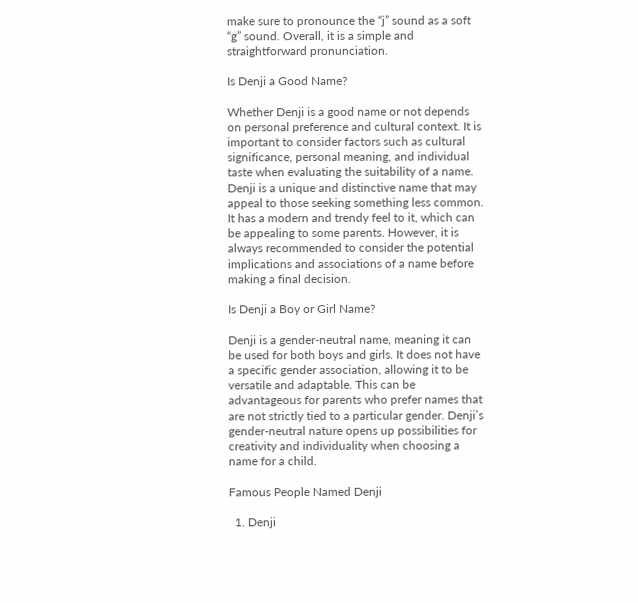make sure to pronounce the “j” sound as a soft “g” sound. Overall, it is a simple and straightforward pronunciation.

Is Denji a Good Name?

Whether Denji is a good name or not depends on personal preference and cultural context. It is important to consider factors such as cultural significance, personal meaning, and individual taste when evaluating the suitability of a name. Denji is a unique and distinctive name that may appeal to those seeking something less common. It has a modern and trendy feel to it, which can be appealing to some parents. However, it is always recommended to consider the potential implications and associations of a name before making a final decision.

Is Denji a Boy or Girl Name?

Denji is a gender-neutral name, meaning it can be used for both boys and girls. It does not have a specific gender association, allowing it to be versatile and adaptable. This can be advantageous for parents who prefer names that are not strictly tied to a particular gender. Denji’s gender-neutral nature opens up possibilities for creativity and individuality when choosing a name for a child.

Famous People Named Denji

  1. Denji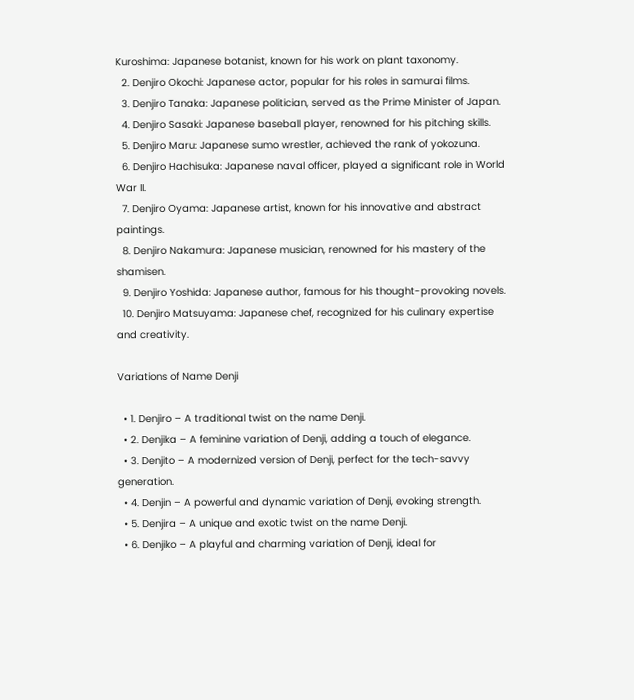Kuroshima: Japanese botanist, known for his work on plant taxonomy.
  2. Denjiro Okochi: Japanese actor, popular for his roles in samurai films.
  3. Denjiro Tanaka: Japanese politician, served as the Prime Minister of Japan.
  4. Denjiro Sasaki: Japanese baseball player, renowned for his pitching skills.
  5. Denjiro Maru: Japanese sumo wrestler, achieved the rank of yokozuna.
  6. Denjiro Hachisuka: Japanese naval officer, played a significant role in World War II.
  7. Denjiro Oyama: Japanese artist, known for his innovative and abstract paintings.
  8. Denjiro Nakamura: Japanese musician, renowned for his mastery of the shamisen.
  9. Denjiro Yoshida: Japanese author, famous for his thought-provoking novels.
  10. Denjiro Matsuyama: Japanese chef, recognized for his culinary expertise and creativity.

Variations of Name Denji

  • 1. Denjiro – A traditional twist on the name Denji.
  • 2. Denjika – A feminine variation of Denji, adding a touch of elegance.
  • 3. Denjito – A modernized version of Denji, perfect for the tech-savvy generation.
  • 4. Denjin – A powerful and dynamic variation of Denji, evoking strength.
  • 5. Denjira – A unique and exotic twist on the name Denji.
  • 6. Denjiko – A playful and charming variation of Denji, ideal for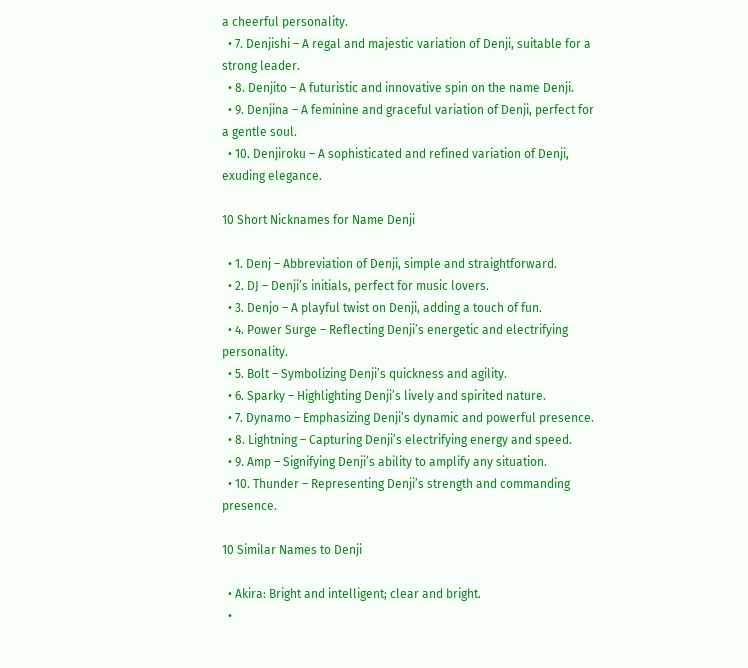a cheerful personality.
  • 7. Denjishi – A regal and majestic variation of Denji, suitable for a strong leader.
  • 8. Denjito – A futuristic and innovative spin on the name Denji.
  • 9. Denjina – A feminine and graceful variation of Denji, perfect for a gentle soul.
  • 10. Denjiroku – A sophisticated and refined variation of Denji, exuding elegance.

10 Short Nicknames for Name Denji

  • 1. Denj – Abbreviation of Denji, simple and straightforward.
  • 2. DJ – Denji’s initials, perfect for music lovers.
  • 3. Denjo – A playful twist on Denji, adding a touch of fun.
  • 4. Power Surge – Reflecting Denji’s energetic and electrifying personality.
  • 5. Bolt – Symbolizing Denji’s quickness and agility.
  • 6. Sparky – Highlighting Denji’s lively and spirited nature.
  • 7. Dynamo – Emphasizing Denji’s dynamic and powerful presence.
  • 8. Lightning – Capturing Denji’s electrifying energy and speed.
  • 9. Amp – Signifying Denji’s ability to amplify any situation.
  • 10. Thunder – Representing Denji’s strength and commanding presence.

10 Similar Names to Denji

  • Akira: Bright and intelligent; clear and bright.
  •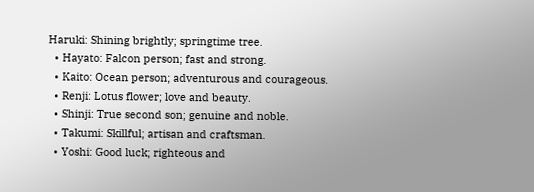Haruki: Shining brightly; springtime tree.
  • Hayato: Falcon person; fast and strong.
  • Kaito: Ocean person; adventurous and courageous.
  • Renji: Lotus flower; love and beauty.
  • Shinji: True second son; genuine and noble.
  • Takumi: Skillful; artisan and craftsman.
  • Yoshi: Good luck; righteous and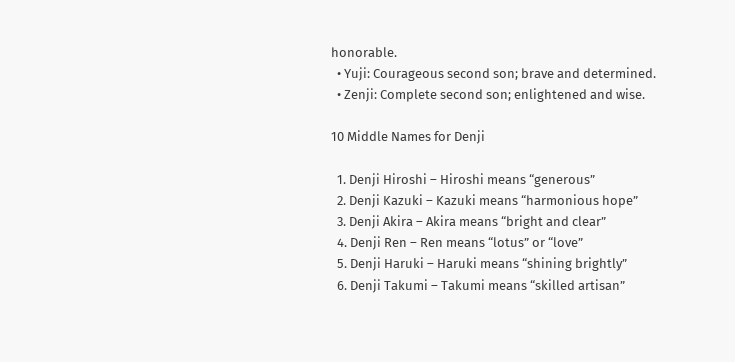honorable.
  • Yuji: Courageous second son; brave and determined.
  • Zenji: Complete second son; enlightened and wise.

10 Middle Names for Denji

  1. Denji Hiroshi – Hiroshi means “generous”
  2. Denji Kazuki – Kazuki means “harmonious hope”
  3. Denji Akira – Akira means “bright and clear”
  4. Denji Ren – Ren means “lotus” or “love”
  5. Denji Haruki – Haruki means “shining brightly”
  6. Denji Takumi – Takumi means “skilled artisan”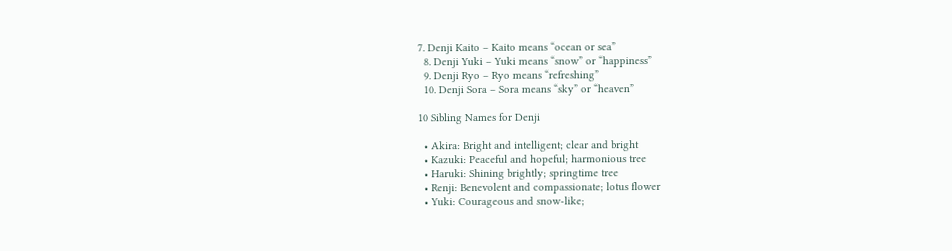7. Denji Kaito – Kaito means “ocean or sea”
  8. Denji Yuki – Yuki means “snow” or “happiness”
  9. Denji Ryo – Ryo means “refreshing”
  10. Denji Sora – Sora means “sky” or “heaven”

10 Sibling Names for Denji

  • Akira: Bright and intelligent; clear and bright
  • Kazuki: Peaceful and hopeful; harmonious tree
  • Haruki: Shining brightly; springtime tree
  • Renji: Benevolent and compassionate; lotus flower
  • Yuki: Courageous and snow-like;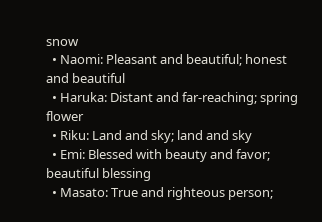snow
  • Naomi: Pleasant and beautiful; honest and beautiful
  • Haruka: Distant and far-reaching; spring flower
  • Riku: Land and sky; land and sky
  • Emi: Blessed with beauty and favor; beautiful blessing
  • Masato: True and righteous person;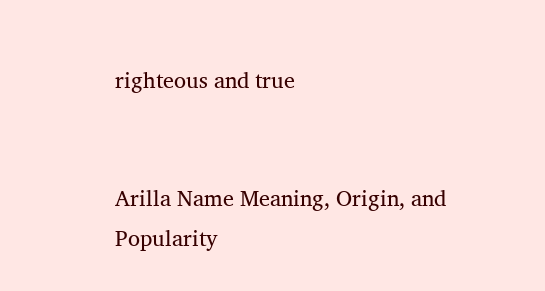righteous and true


Arilla Name Meaning, Origin, and Popularity